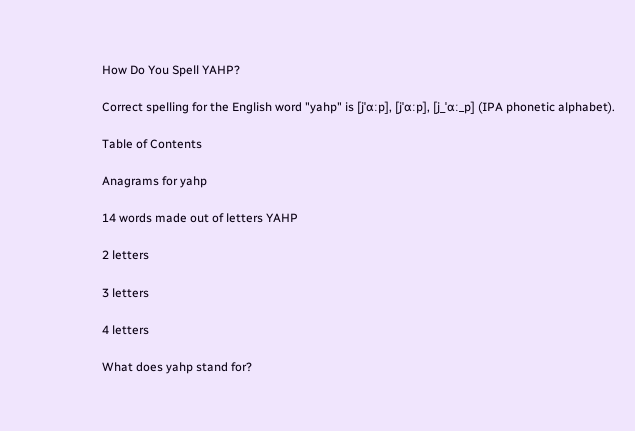How Do You Spell YAHP?

Correct spelling for the English word "yahp" is [jˈɑːp], [jˈɑːp], [j_ˈɑː_p] (IPA phonetic alphabet).

Table of Contents

Anagrams for yahp

14 words made out of letters YAHP

2 letters

3 letters

4 letters

What does yahp stand for?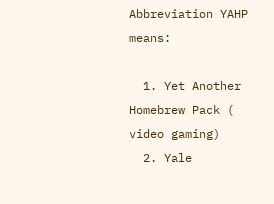Abbreviation YAHP means:

  1. Yet Another Homebrew Pack ( video gaming)
  2. Yale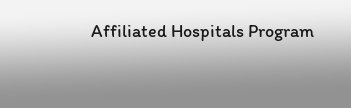Affiliated Hospitals Program